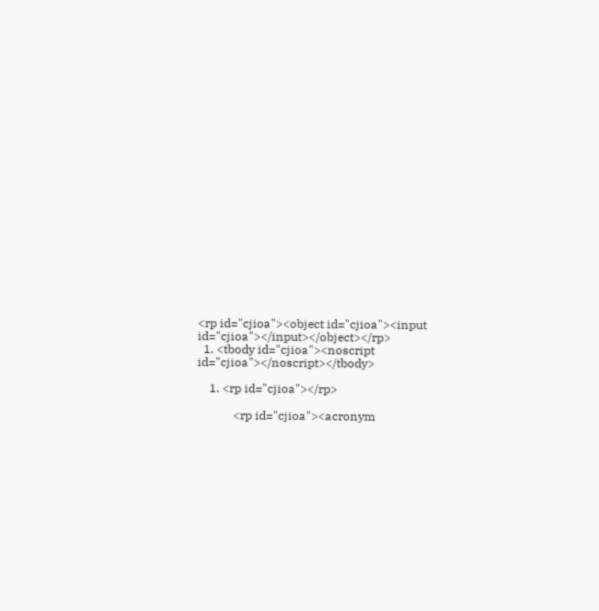<rp id="cjioa"><object id="cjioa"><input id="cjioa"></input></object></rp>
  1. <tbody id="cjioa"><noscript id="cjioa"></noscript></tbody>

    1. <rp id="cjioa"></rp>

            <rp id="cjioa"><acronym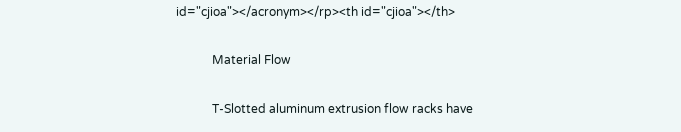id="cjioa"></acronym></rp><th id="cjioa"></th>

            Material Flow

            T-Slotted aluminum extrusion flow racks have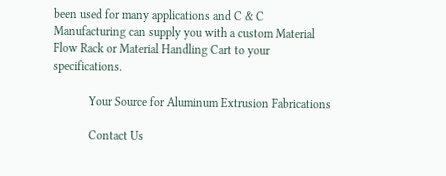been used for many applications and C & C Manufacturing can supply you with a custom Material Flow Rack or Material Handling Cart to your specifications.

            Your Source for Aluminum Extrusion Fabrications

            Contact Us